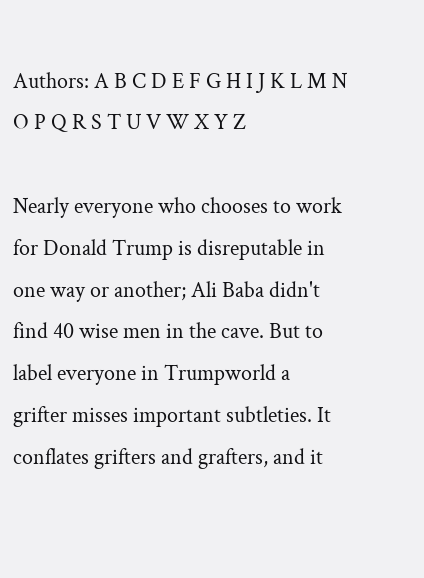Authors: A B C D E F G H I J K L M N O P Q R S T U V W X Y Z

Nearly everyone who chooses to work for Donald Trump is disreputable in one way or another; Ali Baba didn't find 40 wise men in the cave. But to label everyone in Trumpworld a grifter misses important subtleties. It conflates grifters and grafters, and it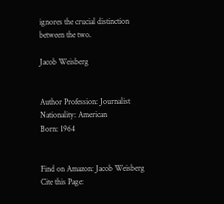ignores the crucial distinction between the two.

Jacob Weisberg


Author Profession: Journalist
Nationality: American
Born: 1964


Find on Amazon: Jacob Weisberg
Cite this Page: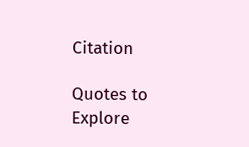Citation

Quotes to Explore